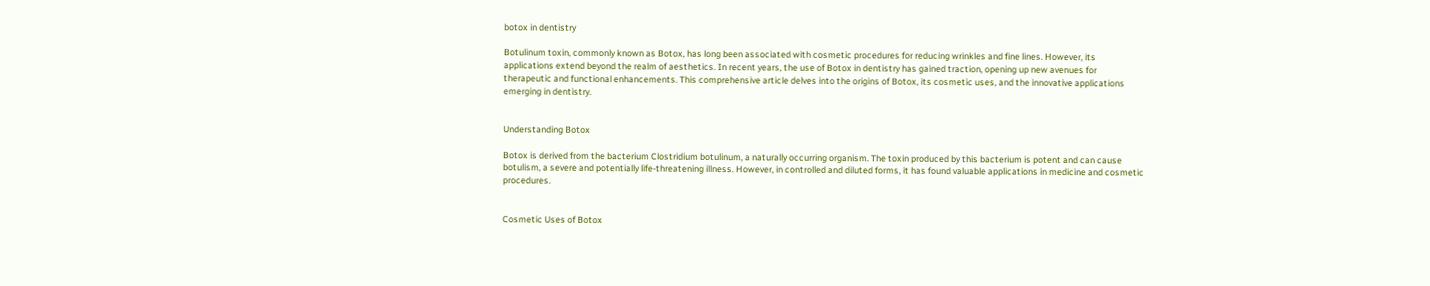botox in dentistry

Botulinum toxin, commonly known as Botox, has long been associated with cosmetic procedures for reducing wrinkles and fine lines. However, its applications extend beyond the realm of aesthetics. In recent years, the use of Botox in dentistry has gained traction, opening up new avenues for therapeutic and functional enhancements. This comprehensive article delves into the origins of Botox, its cosmetic uses, and the innovative applications emerging in dentistry.


Understanding Botox

Botox is derived from the bacterium Clostridium botulinum, a naturally occurring organism. The toxin produced by this bacterium is potent and can cause botulism, a severe and potentially life-threatening illness. However, in controlled and diluted forms, it has found valuable applications in medicine and cosmetic procedures.


Cosmetic Uses of Botox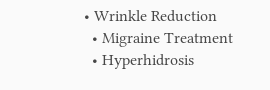• Wrinkle Reduction
  • Migraine Treatment
  • Hyperhidrosis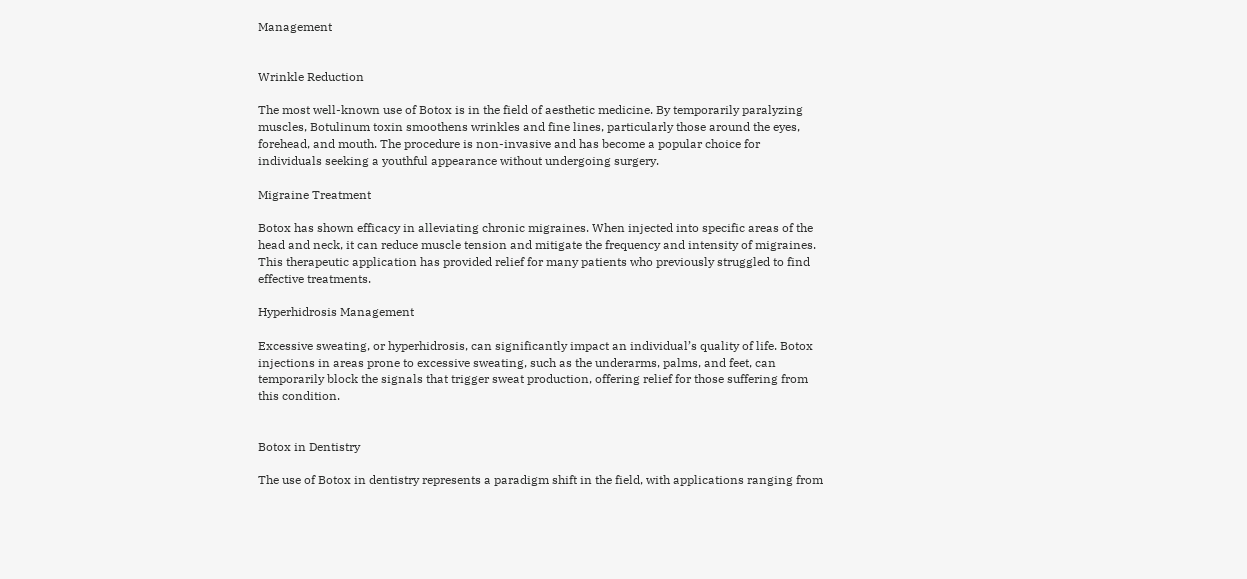Management


Wrinkle Reduction

The most well-known use of Botox is in the field of aesthetic medicine. By temporarily paralyzing muscles, Botulinum toxin smoothens wrinkles and fine lines, particularly those around the eyes, forehead, and mouth. The procedure is non-invasive and has become a popular choice for individuals seeking a youthful appearance without undergoing surgery.

Migraine Treatment

Botox has shown efficacy in alleviating chronic migraines. When injected into specific areas of the head and neck, it can reduce muscle tension and mitigate the frequency and intensity of migraines. This therapeutic application has provided relief for many patients who previously struggled to find effective treatments.

Hyperhidrosis Management

Excessive sweating, or hyperhidrosis, can significantly impact an individual’s quality of life. Botox injections in areas prone to excessive sweating, such as the underarms, palms, and feet, can temporarily block the signals that trigger sweat production, offering relief for those suffering from this condition.


Botox in Dentistry

The use of Botox in dentistry represents a paradigm shift in the field, with applications ranging from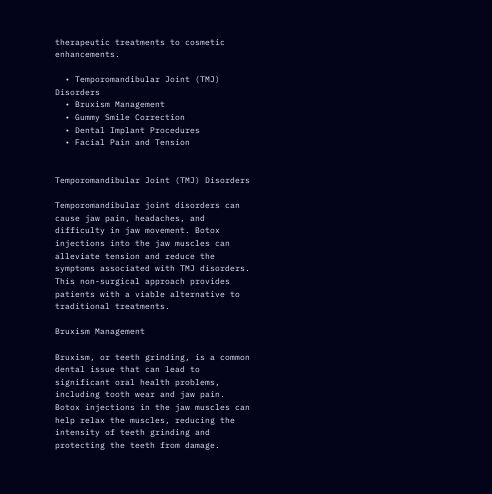therapeutic treatments to cosmetic enhancements.

  • Temporomandibular Joint (TMJ) Disorders
  • Bruxism Management
  • Gummy Smile Correction
  • Dental Implant Procedures
  • Facial Pain and Tension


Temporomandibular Joint (TMJ) Disorders

Temporomandibular joint disorders can cause jaw pain, headaches, and difficulty in jaw movement. Botox injections into the jaw muscles can alleviate tension and reduce the symptoms associated with TMJ disorders. This non-surgical approach provides patients with a viable alternative to traditional treatments.

Bruxism Management

Bruxism, or teeth grinding, is a common dental issue that can lead to significant oral health problems, including tooth wear and jaw pain. Botox injections in the jaw muscles can help relax the muscles, reducing the intensity of teeth grinding and protecting the teeth from damage.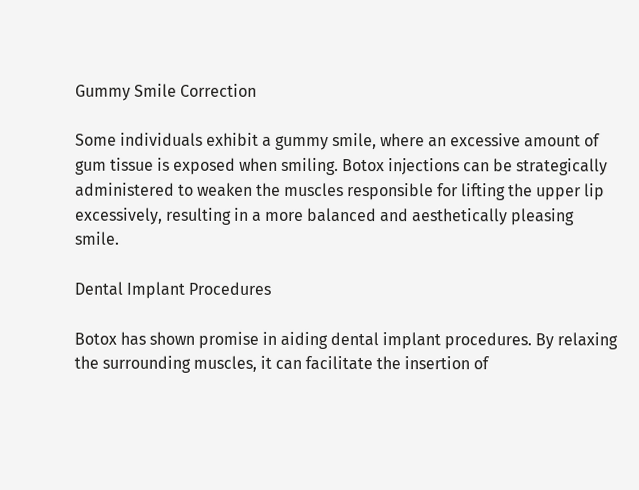Gummy Smile Correction

Some individuals exhibit a gummy smile, where an excessive amount of gum tissue is exposed when smiling. Botox injections can be strategically administered to weaken the muscles responsible for lifting the upper lip excessively, resulting in a more balanced and aesthetically pleasing smile.

Dental Implant Procedures

Botox has shown promise in aiding dental implant procedures. By relaxing the surrounding muscles, it can facilitate the insertion of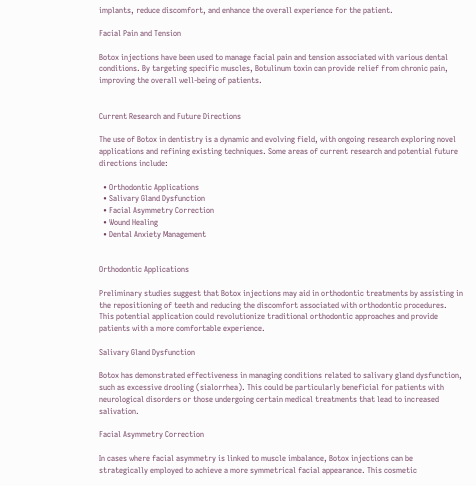implants, reduce discomfort, and enhance the overall experience for the patient.

Facial Pain and Tension

Botox injections have been used to manage facial pain and tension associated with various dental conditions. By targeting specific muscles, Botulinum toxin can provide relief from chronic pain, improving the overall well-being of patients.


Current Research and Future Directions

The use of Botox in dentistry is a dynamic and evolving field, with ongoing research exploring novel applications and refining existing techniques. Some areas of current research and potential future directions include:

  • Orthodontic Applications
  • Salivary Gland Dysfunction
  • Facial Asymmetry Correction
  • Wound Healing
  • Dental Anxiety Management


Orthodontic Applications

Preliminary studies suggest that Botox injections may aid in orthodontic treatments by assisting in the repositioning of teeth and reducing the discomfort associated with orthodontic procedures. This potential application could revolutionize traditional orthodontic approaches and provide patients with a more comfortable experience.

Salivary Gland Dysfunction

Botox has demonstrated effectiveness in managing conditions related to salivary gland dysfunction, such as excessive drooling (sialorrhea). This could be particularly beneficial for patients with neurological disorders or those undergoing certain medical treatments that lead to increased salivation.

Facial Asymmetry Correction

In cases where facial asymmetry is linked to muscle imbalance, Botox injections can be strategically employed to achieve a more symmetrical facial appearance. This cosmetic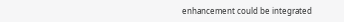enhancement could be integrated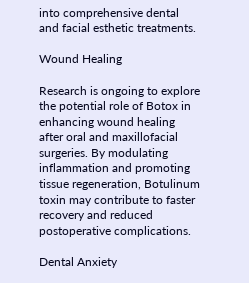into comprehensive dental and facial esthetic treatments.

Wound Healing

Research is ongoing to explore the potential role of Botox in enhancing wound healing after oral and maxillofacial surgeries. By modulating inflammation and promoting tissue regeneration, Botulinum toxin may contribute to faster recovery and reduced postoperative complications.

Dental Anxiety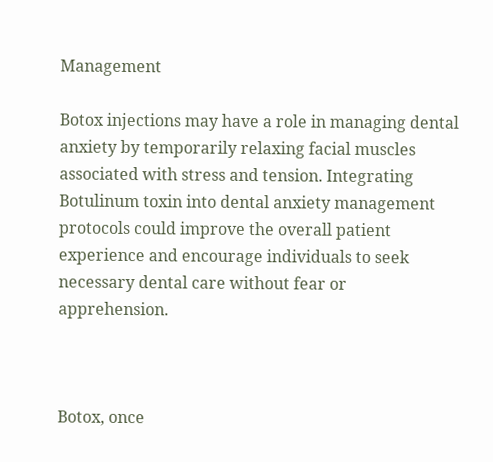Management

Botox injections may have a role in managing dental anxiety by temporarily relaxing facial muscles associated with stress and tension. Integrating Botulinum toxin into dental anxiety management protocols could improve the overall patient experience and encourage individuals to seek necessary dental care without fear or apprehension.



Botox, once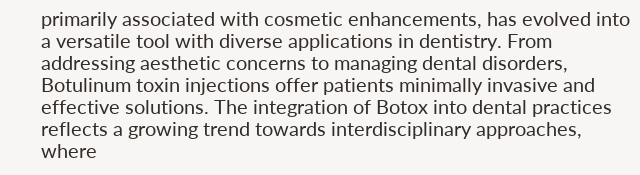primarily associated with cosmetic enhancements, has evolved into a versatile tool with diverse applications in dentistry. From addressing aesthetic concerns to managing dental disorders, Botulinum toxin injections offer patients minimally invasive and effective solutions. The integration of Botox into dental practices reflects a growing trend towards interdisciplinary approaches, where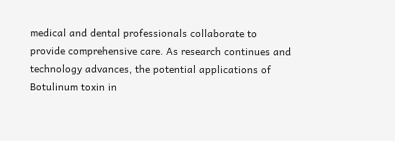medical and dental professionals collaborate to provide comprehensive care. As research continues and technology advances, the potential applications of Botulinum toxin in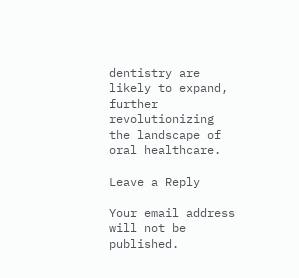dentistry are likely to expand, further revolutionizing the landscape of oral healthcare.

Leave a Reply

Your email address will not be published.